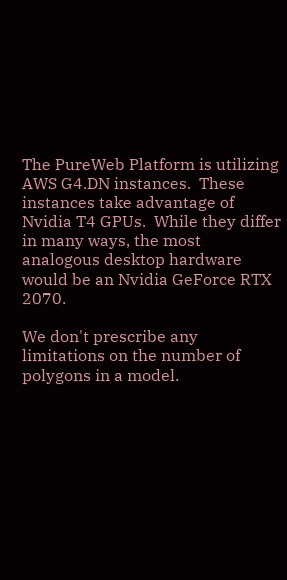The PureWeb Platform is utilizing AWS G4.DN instances.  These instances take advantage of Nvidia T4 GPUs.  While they differ in many ways, the most analogous desktop hardware would be an Nvidia GeForce RTX 2070.

We don't prescribe any limitations on the number of polygons in a model.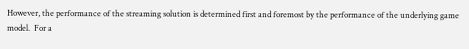However, the performance of the streaming solution is determined first and foremost by the performance of the underlying game model.  For a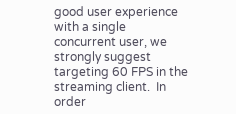good user experience with a single concurrent user, we strongly suggest targeting 60 FPS in the streaming client.  In order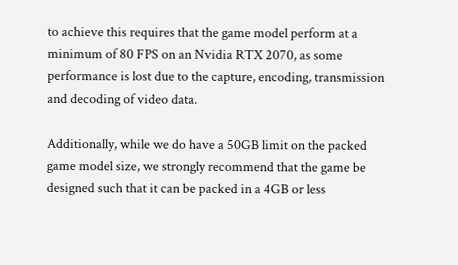to achieve this requires that the game model perform at a minimum of 80 FPS on an Nvidia RTX 2070, as some performance is lost due to the capture, encoding, transmission and decoding of video data.

Additionally, while we do have a 50GB limit on the packed game model size, we strongly recommend that the game be designed such that it can be packed in a 4GB or less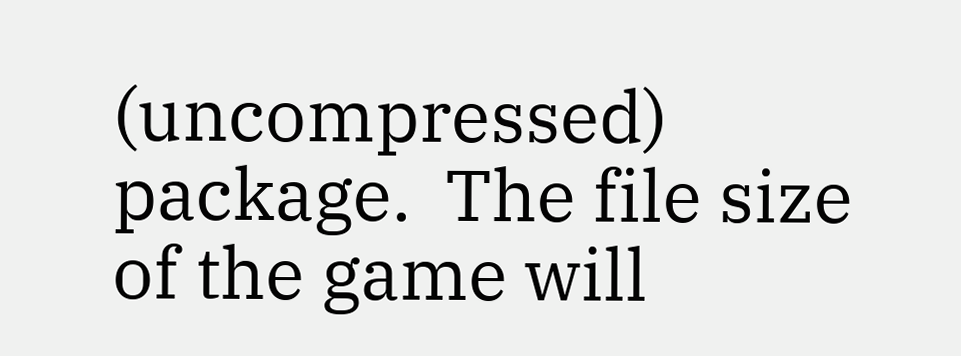(uncompressed) package.  The file size of the game will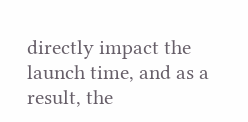directly impact the launch time, and as a result, the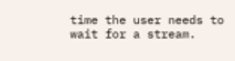time the user needs to wait for a stream.